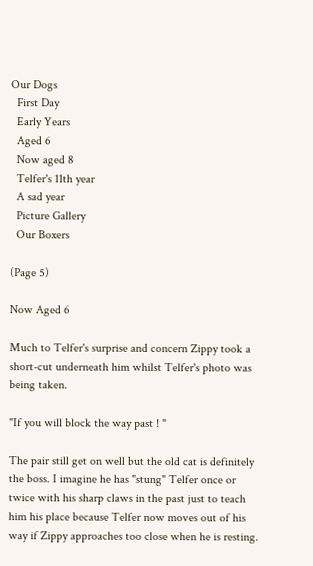Our Dogs
  First Day
  Early Years
  Aged 6
  Now aged 8
  Telfer's 11th year
  A sad year
  Picture Gallery
  Our Boxers

(Page 5)

Now Aged 6

Much to Telfer's surprise and concern Zippy took a short-cut underneath him whilst Telfer's photo was being taken.

"If you will block the way past ! "

The pair still get on well but the old cat is definitely the boss. I imagine he has "stung" Telfer once or twice with his sharp claws in the past just to teach him his place because Telfer now moves out of his way if Zippy approaches too close when he is resting.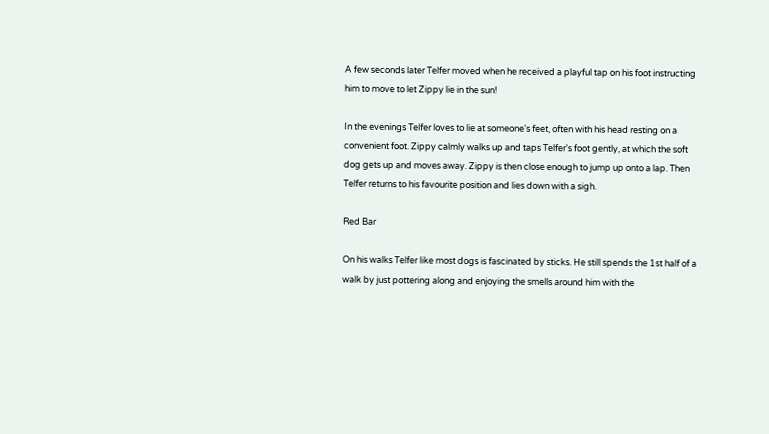A few seconds later Telfer moved when he received a playful tap on his foot instructing him to move to let Zippy lie in the sun!

In the evenings Telfer loves to lie at someone's feet, often with his head resting on a convenient foot. Zippy calmly walks up and taps Telfer's foot gently, at which the soft dog gets up and moves away. Zippy is then close enough to jump up onto a lap. Then Telfer returns to his favourite position and lies down with a sigh.

Red Bar

On his walks Telfer like most dogs is fascinated by sticks. He still spends the 1st half of a walk by just pottering along and enjoying the smells around him with the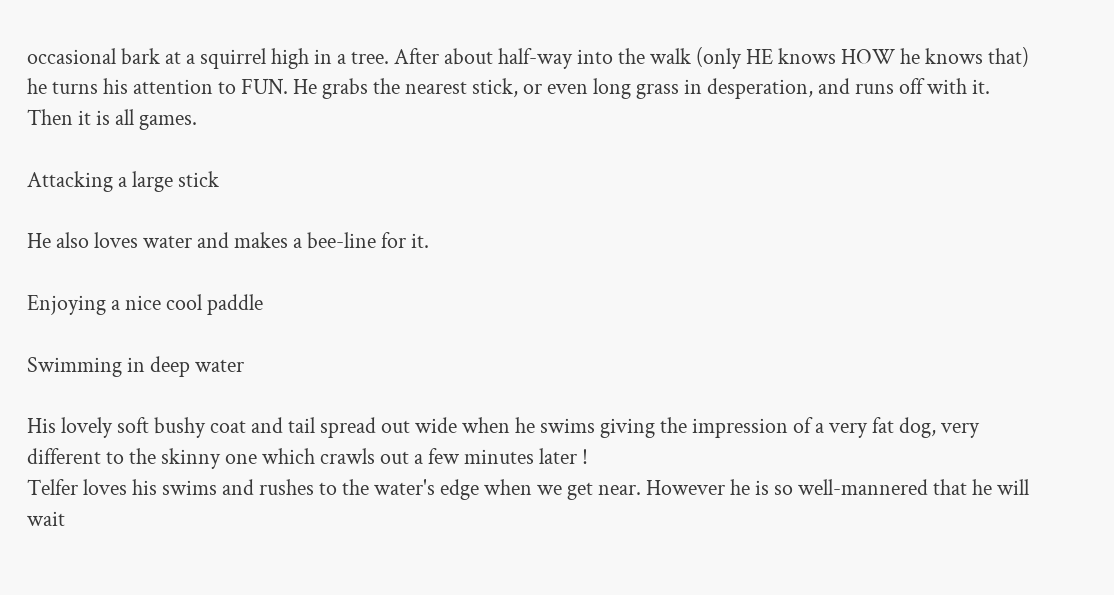occasional bark at a squirrel high in a tree. After about half-way into the walk (only HE knows HOW he knows that) he turns his attention to FUN. He grabs the nearest stick, or even long grass in desperation, and runs off with it. Then it is all games.

Attacking a large stick

He also loves water and makes a bee-line for it.

Enjoying a nice cool paddle

Swimming in deep water

His lovely soft bushy coat and tail spread out wide when he swims giving the impression of a very fat dog, very different to the skinny one which crawls out a few minutes later !
Telfer loves his swims and rushes to the water's edge when we get near. However he is so well-mannered that he will wait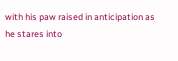with his paw raised in anticipation as he stares into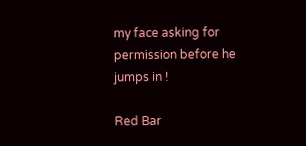my face asking for permission before he jumps in !

Red Bar